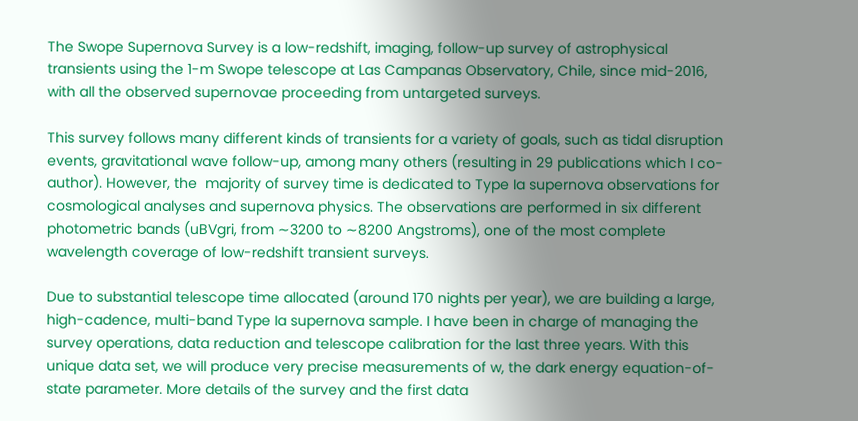The Swope Supernova Survey is a low-redshift, imaging, follow-up survey of astrophysical transients using the 1-m Swope telescope at Las Campanas Observatory, Chile, since mid-2016, with all the observed supernovae proceeding from untargeted surveys.

This survey follows many different kinds of transients for a variety of goals, such as tidal disruption events, gravitational wave follow-up, among many others (resulting in 29 publications which I co-author). However, the  majority of survey time is dedicated to Type Ia supernova observations for cosmological analyses and supernova physics. The observations are performed in six different photometric bands (uBVgri, from ∼3200 to ∼8200 Angstroms), one of the most complete wavelength coverage of low-redshift transient surveys.

Due to substantial telescope time allocated (around 170 nights per year), we are building a large, high-cadence, multi-band Type Ia supernova sample. I have been in charge of managing the survey operations, data reduction and telescope calibration for the last three years. With this unique data set, we will produce very precise measurements of w, the dark energy equation-of-state parameter. More details of the survey and the first data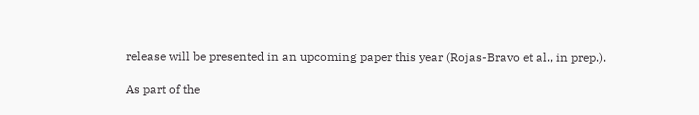release will be presented in an upcoming paper this year (Rojas-Bravo et al., in prep.).

As part of the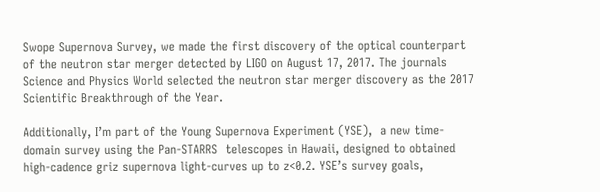Swope Supernova Survey, we made the first discovery of the optical counterpart of the neutron star merger detected by LIGO on August 17, 2017. The journals Science and Physics World selected the neutron star merger discovery as the 2017 Scientific Breakthrough of the Year.

Additionally, I’m part of the Young Supernova Experiment (YSE),  a new time-domain survey using the Pan-STARRS  telescopes in Hawaii, designed to obtained high-cadence griz supernova light-curves up to z<0.2. YSE’s survey goals,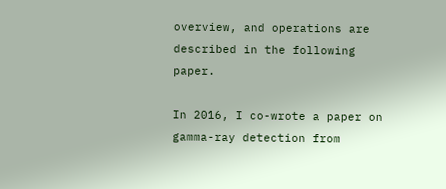overview, and operations are described in the following paper.

In 2016, I co-wrote a paper on gamma-ray detection from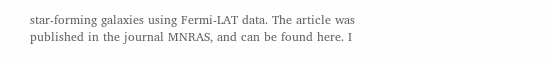star-forming galaxies using Fermi-LAT data. The article was published in the journal MNRAS, and can be found here. I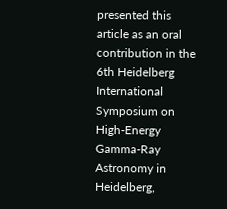presented this article as an oral contribution in the 6th Heidelberg International Symposium on High-Energy Gamma-Ray Astronomy in Heidelberg,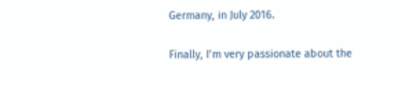Germany, in July 2016.

Finally, I’m very passionate about the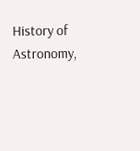History of Astronomy,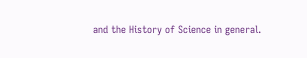and the History of Science in general.